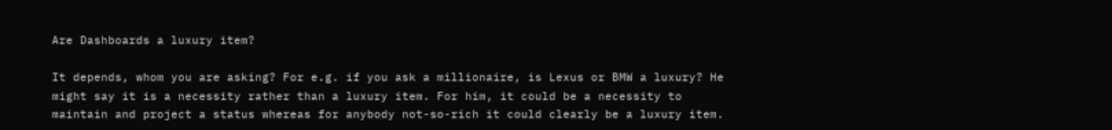Are Dashboards a luxury item?

It depends, whom you are asking? For e.g. if you ask a millionaire, is Lexus or BMW a luxury? He might say it is a necessity rather than a luxury item. For him, it could be a necessity to maintain and project a status whereas for anybody not-so-rich it could clearly be a luxury item.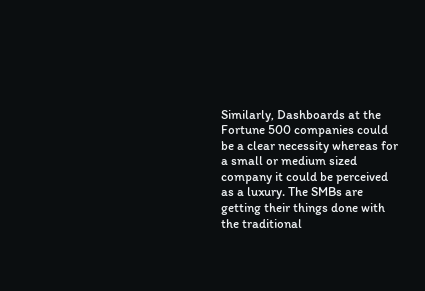Similarly, Dashboards at the Fortune 500 companies could be a clear necessity whereas for a small or medium sized company it could be perceived as a luxury. The SMBs are getting their things done with the traditional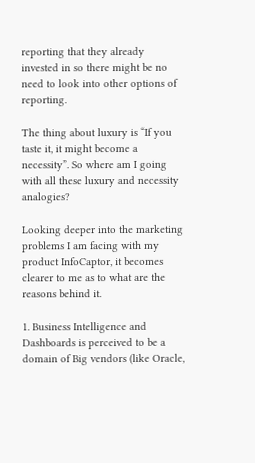reporting that they already invested in so there might be no need to look into other options of reporting.

The thing about luxury is “If you taste it, it might become a necessity”. So where am I going with all these luxury and necessity analogies?

Looking deeper into the marketing problems I am facing with my product InfoCaptor, it becomes clearer to me as to what are the reasons behind it.

1. Business Intelligence and Dashboards is perceived to be a domain of Big vendors (like Oracle,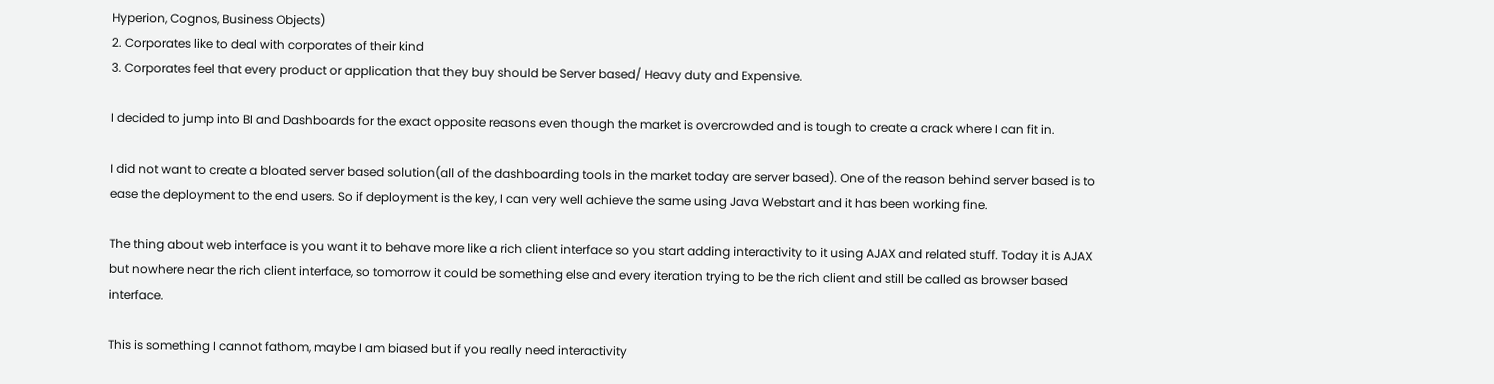Hyperion, Cognos, Business Objects)
2. Corporates like to deal with corporates of their kind
3. Corporates feel that every product or application that they buy should be Server based/ Heavy duty and Expensive.

I decided to jump into BI and Dashboards for the exact opposite reasons even though the market is overcrowded and is tough to create a crack where I can fit in.

I did not want to create a bloated server based solution(all of the dashboarding tools in the market today are server based). One of the reason behind server based is to ease the deployment to the end users. So if deployment is the key, I can very well achieve the same using Java Webstart and it has been working fine.

The thing about web interface is you want it to behave more like a rich client interface so you start adding interactivity to it using AJAX and related stuff. Today it is AJAX but nowhere near the rich client interface, so tomorrow it could be something else and every iteration trying to be the rich client and still be called as browser based interface.

This is something I cannot fathom, maybe I am biased but if you really need interactivity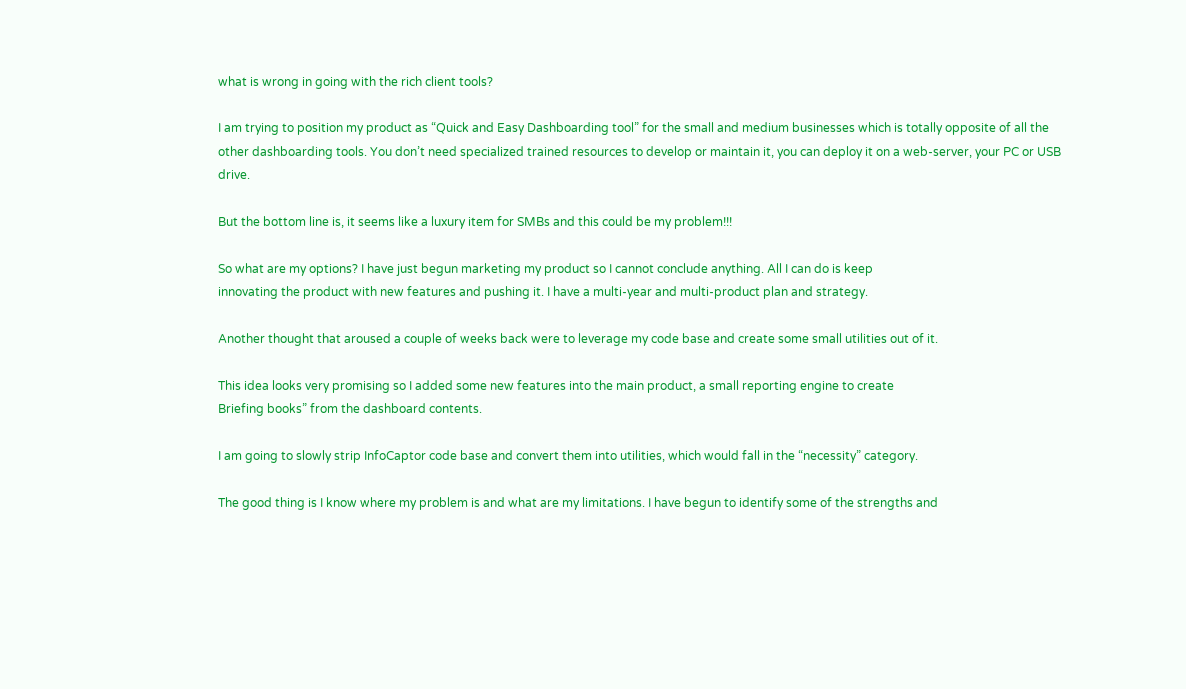what is wrong in going with the rich client tools?

I am trying to position my product as “Quick and Easy Dashboarding tool” for the small and medium businesses which is totally opposite of all the other dashboarding tools. You don’t need specialized trained resources to develop or maintain it, you can deploy it on a web-server, your PC or USB drive.

But the bottom line is, it seems like a luxury item for SMBs and this could be my problem!!!

So what are my options? I have just begun marketing my product so I cannot conclude anything. All I can do is keep
innovating the product with new features and pushing it. I have a multi-year and multi-product plan and strategy.

Another thought that aroused a couple of weeks back were to leverage my code base and create some small utilities out of it.

This idea looks very promising so I added some new features into the main product, a small reporting engine to create
Briefing books” from the dashboard contents.

I am going to slowly strip InfoCaptor code base and convert them into utilities, which would fall in the “necessity” category.

The good thing is I know where my problem is and what are my limitations. I have begun to identify some of the strengths and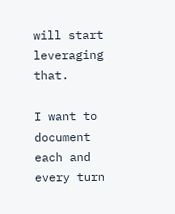will start leveraging that.

I want to document each and every turn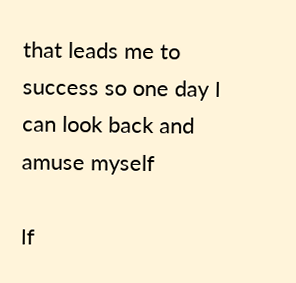that leads me to success so one day I can look back and amuse myself

If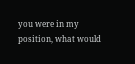you were in my position, what would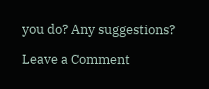you do? Any suggestions?

Leave a Comment